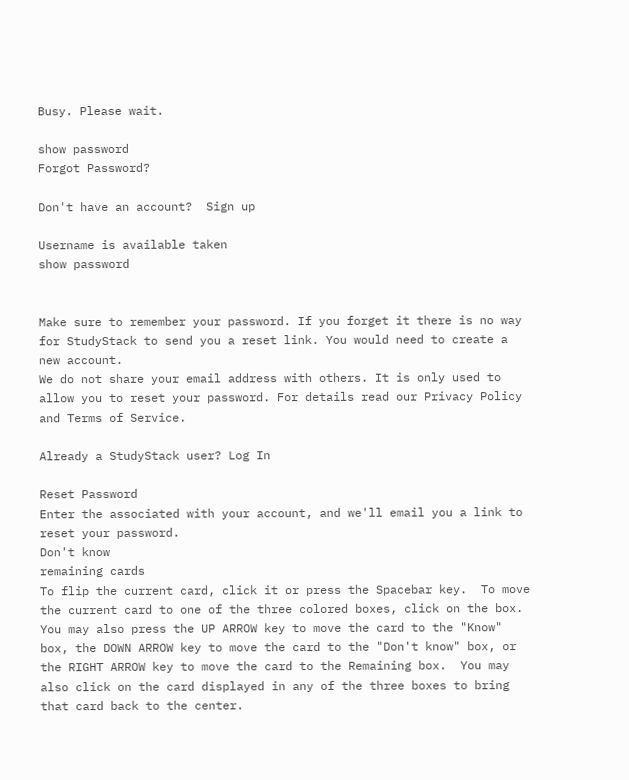Busy. Please wait.

show password
Forgot Password?

Don't have an account?  Sign up

Username is available taken
show password


Make sure to remember your password. If you forget it there is no way for StudyStack to send you a reset link. You would need to create a new account.
We do not share your email address with others. It is only used to allow you to reset your password. For details read our Privacy Policy and Terms of Service.

Already a StudyStack user? Log In

Reset Password
Enter the associated with your account, and we'll email you a link to reset your password.
Don't know
remaining cards
To flip the current card, click it or press the Spacebar key.  To move the current card to one of the three colored boxes, click on the box.  You may also press the UP ARROW key to move the card to the "Know" box, the DOWN ARROW key to move the card to the "Don't know" box, or the RIGHT ARROW key to move the card to the Remaining box.  You may also click on the card displayed in any of the three boxes to bring that card back to the center.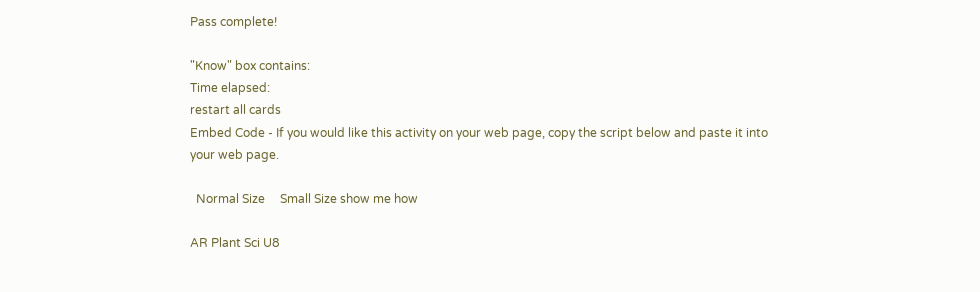Pass complete!

"Know" box contains:
Time elapsed:
restart all cards
Embed Code - If you would like this activity on your web page, copy the script below and paste it into your web page.

  Normal Size     Small Size show me how

AR Plant Sci U8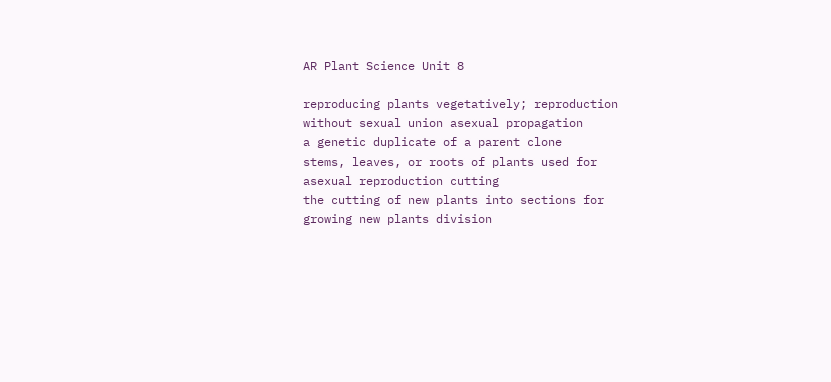AR Plant Science Unit 8

reproducing plants vegetatively; reproduction without sexual union asexual propagation
a genetic duplicate of a parent clone
stems, leaves, or roots of plants used for asexual reproduction cutting
the cutting of new plants into sections for growing new plants division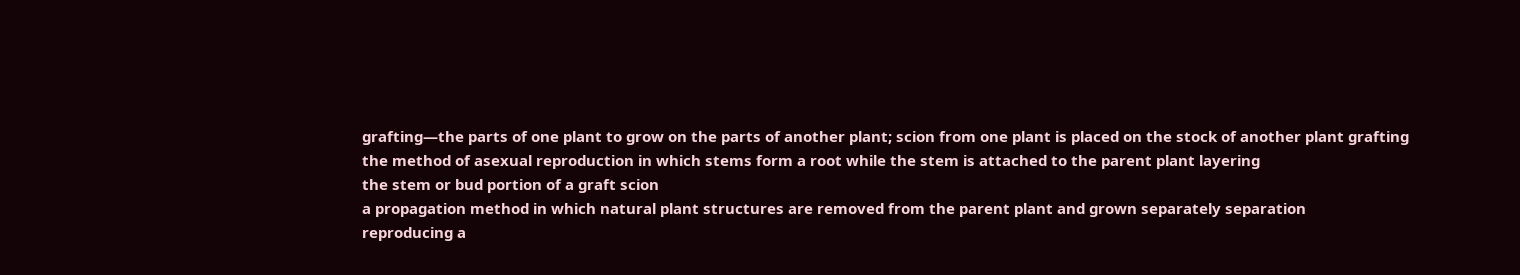grafting—the parts of one plant to grow on the parts of another plant; scion from one plant is placed on the stock of another plant grafting
the method of asexual reproduction in which stems form a root while the stem is attached to the parent plant layering
the stem or bud portion of a graft scion
a propagation method in which natural plant structures are removed from the parent plant and grown separately separation
reproducing a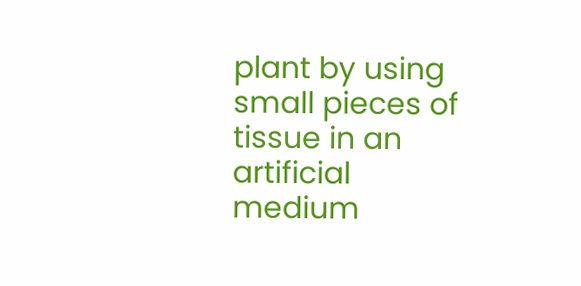plant by using small pieces of tissue in an artificial medium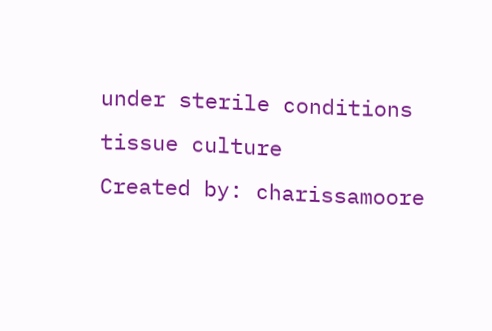under sterile conditions tissue culture
Created by: charissamoore